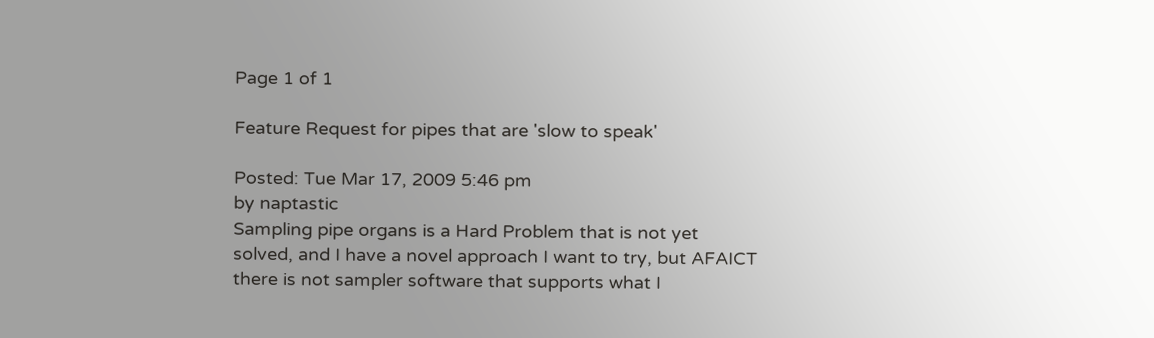Page 1 of 1

Feature Request for pipes that are 'slow to speak'

Posted: Tue Mar 17, 2009 5:46 pm
by naptastic
Sampling pipe organs is a Hard Problem that is not yet solved, and I have a novel approach I want to try, but AFAICT there is not sampler software that supports what I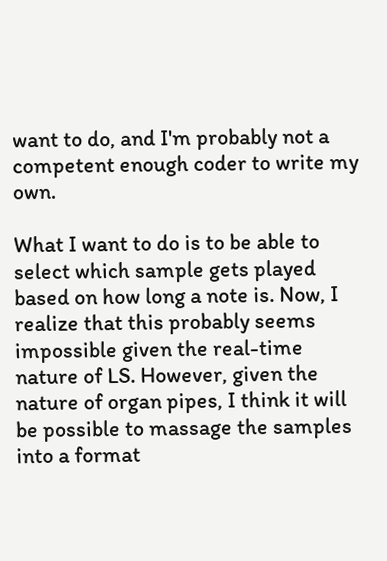want to do, and I'm probably not a competent enough coder to write my own.

What I want to do is to be able to select which sample gets played based on how long a note is. Now, I realize that this probably seems impossible given the real-time nature of LS. However, given the nature of organ pipes, I think it will be possible to massage the samples into a format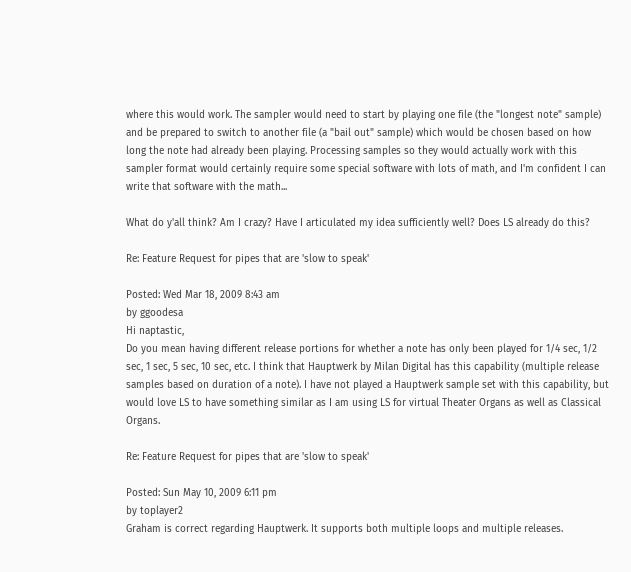where this would work. The sampler would need to start by playing one file (the "longest note" sample) and be prepared to switch to another file (a "bail out" sample) which would be chosen based on how long the note had already been playing. Processing samples so they would actually work with this sampler format would certainly require some special software with lots of math, and I'm confident I can write that software with the math...

What do y'all think? Am I crazy? Have I articulated my idea sufficiently well? Does LS already do this?

Re: Feature Request for pipes that are 'slow to speak'

Posted: Wed Mar 18, 2009 8:43 am
by ggoodesa
Hi naptastic,
Do you mean having different release portions for whether a note has only been played for 1/4 sec, 1/2 sec, 1 sec, 5 sec, 10 sec, etc. I think that Hauptwerk by Milan Digital has this capability (multiple release samples based on duration of a note). I have not played a Hauptwerk sample set with this capability, but would love LS to have something similar as I am using LS for virtual Theater Organs as well as Classical Organs.

Re: Feature Request for pipes that are 'slow to speak'

Posted: Sun May 10, 2009 6:11 pm
by toplayer2
Graham is correct regarding Hauptwerk. It supports both multiple loops and multiple releases.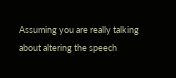Assuming you are really talking about altering the speech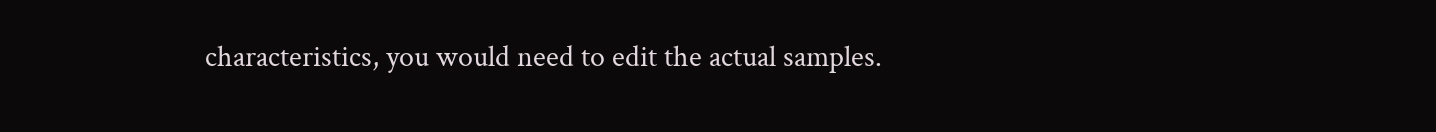characteristics, you would need to edit the actual samples.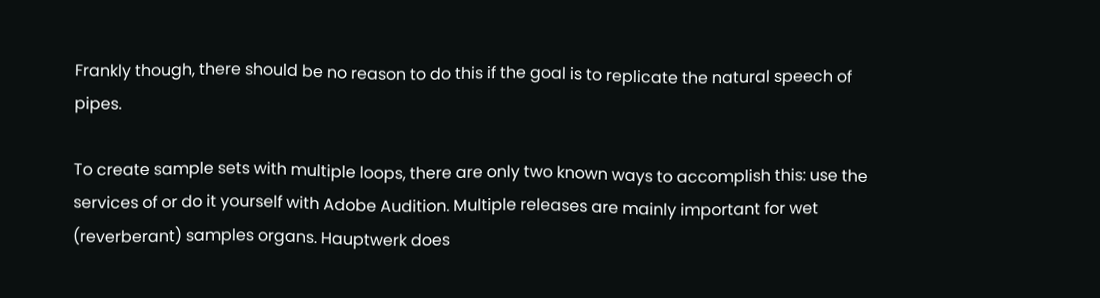Frankly though, there should be no reason to do this if the goal is to replicate the natural speech of pipes.

To create sample sets with multiple loops, there are only two known ways to accomplish this: use the services of or do it yourself with Adobe Audition. Multiple releases are mainly important for wet (reverberant) samples organs. Hauptwerk does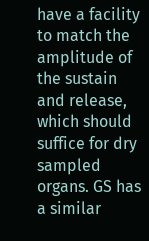have a facility to match the amplitude of the sustain and release, which should suffice for dry sampled organs. GS has a similar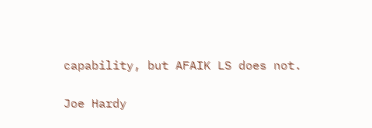capability, but AFAIK LS does not.

Joe Hardy